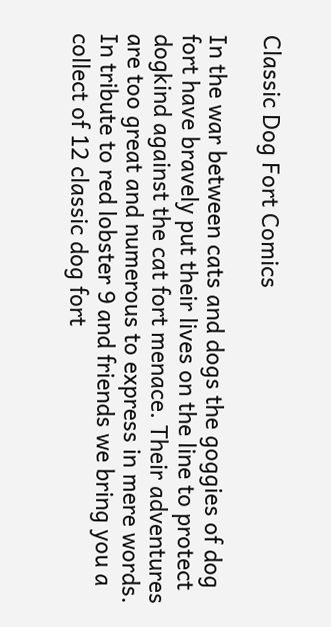Classic Dog Fort Comics

In the war between cats and dogs the goggies of dog fort have bravely put their lives on the line to protect dogkind against the cat fort menace. Their adventures are too great and numerous to express in mere words. In tribute to red lobster 9 and friends we bring you a collect of 12 classic dog fort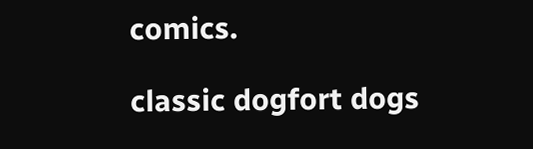comics.

classic dogfort dogs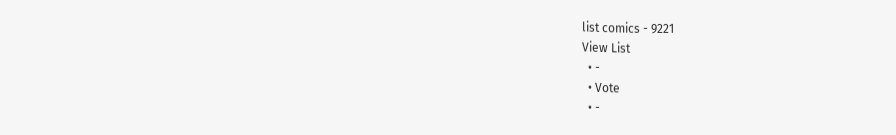list comics - 9221
View List
  • -
  • Vote
  • -